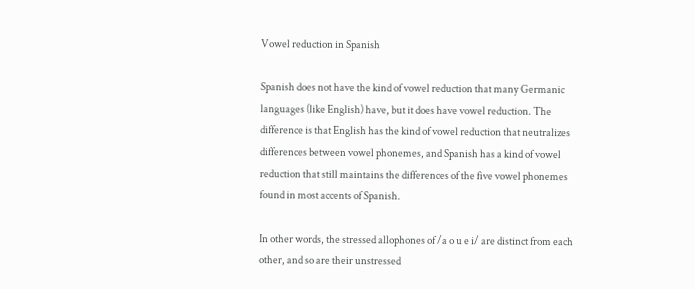Vowel reduction in Spanish

Spanish does not have the kind of vowel reduction that many Germanic languages (like English) have, but it does have vowel reduction. The difference is that English has the kind of vowel reduction that neutralizes differences between vowel phonemes, and Spanish has a kind of vowel reduction that still maintains the differences of the five vowel phonemes found in most accents of Spanish.

In other words, the stressed allophones of /a o u e i/ are distinct from each other, and so are their unstressed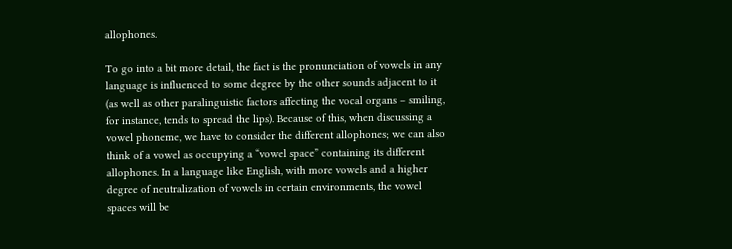allophones.

To go into a bit more detail, the fact is the pronunciation of vowels in any language is influenced to some degree by the other sounds adjacent to it (as well as other paralinguistic factors affecting the vocal organs – smiling, for instance, tends to spread the lips). Because of this, when discussing a vowel phoneme, we have to consider the different allophones; we can also think of a vowel as occupying a “vowel space” containing its different allophones. In a language like English, with more vowels and a higher degree of neutralization of vowels in certain environments, the vowel spaces will be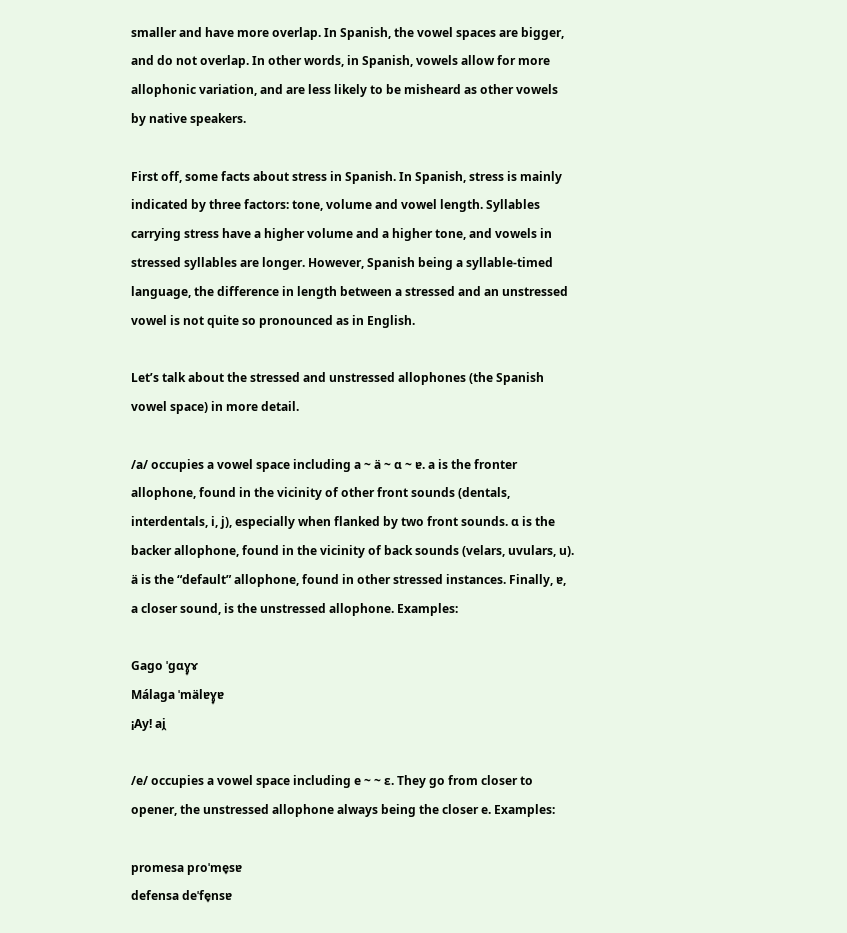smaller and have more overlap. In Spanish, the vowel spaces are bigger, and do not overlap. In other words, in Spanish, vowels allow for more allophonic variation, and are less likely to be misheard as other vowels by native speakers.

First off, some facts about stress in Spanish. In Spanish, stress is mainly indicated by three factors: tone, volume and vowel length. Syllables carrying stress have a higher volume and a higher tone, and vowels in stressed syllables are longer. However, Spanish being a syllable-timed language, the difference in length between a stressed and an unstressed vowel is not quite so pronounced as in English.

Let’s talk about the stressed and unstressed allophones (the Spanish vowel space) in more detail.

/a/ occupies a vowel space including a ~ ä ~ ɑ ~ ɐ. a is the fronter allophone, found in the vicinity of other front sounds (dentals, interdentals, i, j), especially when flanked by two front sounds. ɑ is the backer allophone, found in the vicinity of back sounds (velars, uvulars, u). ä is the “default” allophone, found in other stressed instances. Finally, ɐ, a closer sound, is the unstressed allophone. Examples:

Gago ˈgɑɣ̞ɤ
Málaga ˈmälɐɣ̞ɐ
¡Ay! ai̯

/e/ occupies a vowel space including e ~ ~ ɛ. They go from closer to opener, the unstressed allophone always being the closer e. Examples:

promesa pɾoˈme̞sɐ
defensa deˈfe̞nsɐ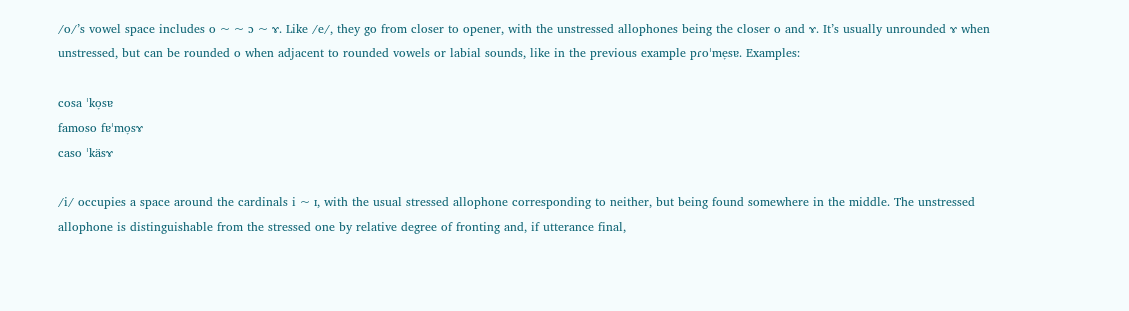/o/’s vowel space includes o ~ ~ ɔ ~ ɤ. Like /e/, they go from closer to opener, with the unstressed allophones being the closer o and ɤ. It’s usually unrounded ɤ when unstressed, but can be rounded o when adjacent to rounded vowels or labial sounds, like in the previous example pɾoˈme̞sɐ. Examples:

cosa ˈko̞sɐ
famoso fɐˈmo̞sɤ
caso ˈkäsɤ

/i/ occupies a space around the cardinals i ~ ɪ, with the usual stressed allophone corresponding to neither, but being found somewhere in the middle. The unstressed allophone is distinguishable from the stressed one by relative degree of fronting and, if utterance final,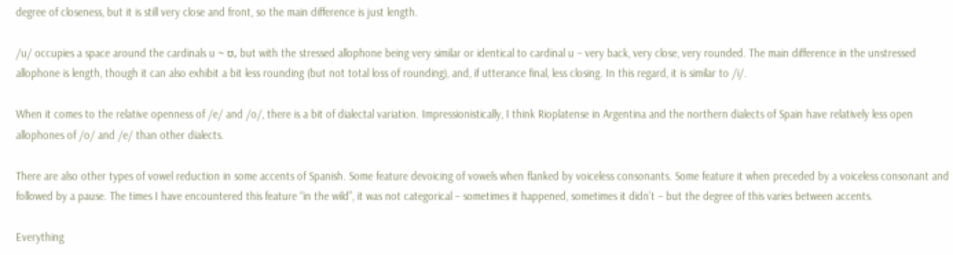degree of closeness, but it is still very close and front, so the main difference is just length.

/u/ occupies a space around the cardinals u ~ ʊ, but with the stressed allophone being very similar or identical to cardinal u – very back, very close, very rounded. The main difference in the unstressed allophone is length, though it can also exhibit a bit less rounding (but not total loss of rounding), and, if utterance final, less closing. In this regard, it is similar to /i/.

When it comes to the relative openness of /e/ and /o/, there is a bit of dialectal variation. Impressionistically, I think Rioplatense in Argentina and the northern dialects of Spain have relatively less open allophones of /o/ and /e/ than other dialects.

There are also other types of vowel reduction in some accents of Spanish. Some feature devoicing of vowels when flanked by voiceless consonants. Some feature it when preceded by a voiceless consonant and followed by a pause. The times I have encountered this feature “in the wild”, it was not categorical – sometimes it happened, sometimes it didn’t – but the degree of this varies between accents.

Everything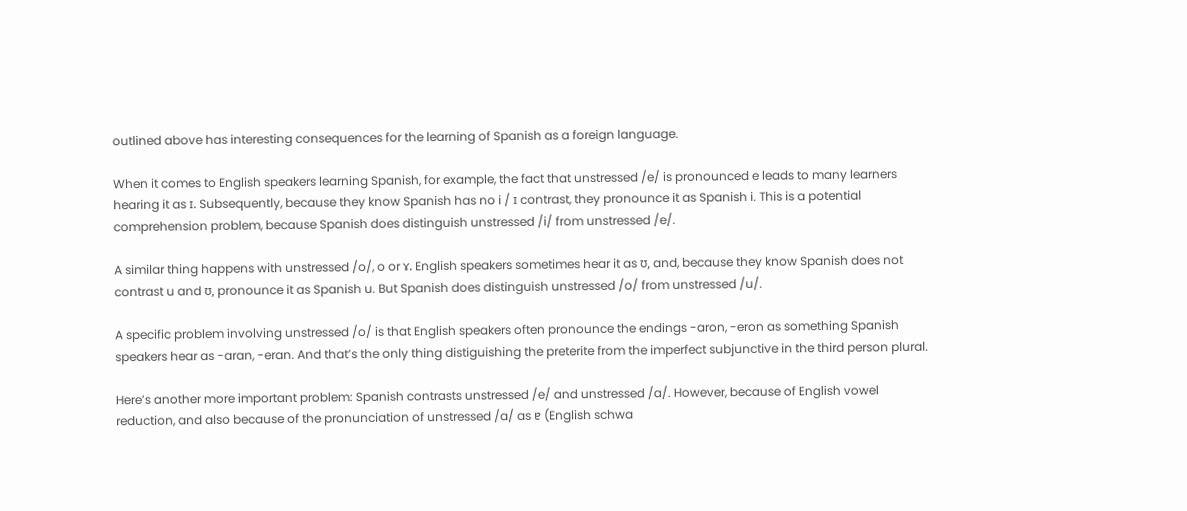outlined above has interesting consequences for the learning of Spanish as a foreign language.

When it comes to English speakers learning Spanish, for example, the fact that unstressed /e/ is pronounced e leads to many learners hearing it as ɪ. Subsequently, because they know Spanish has no i / ɪ contrast, they pronounce it as Spanish i. This is a potential comprehension problem, because Spanish does distinguish unstressed /i/ from unstressed /e/.

A similar thing happens with unstressed /o/, o or ɤ. English speakers sometimes hear it as ʊ, and, because they know Spanish does not contrast u and ʊ, pronounce it as Spanish u. But Spanish does distinguish unstressed /o/ from unstressed /u/.

A specific problem involving unstressed /o/ is that English speakers often pronounce the endings -aron, -eron as something Spanish speakers hear as -aran, -eran. And that’s the only thing distiguishing the preterite from the imperfect subjunctive in the third person plural.

Here’s another more important problem: Spanish contrasts unstressed /e/ and unstressed /a/. However, because of English vowel reduction, and also because of the pronunciation of unstressed /a/ as ɐ (English schwa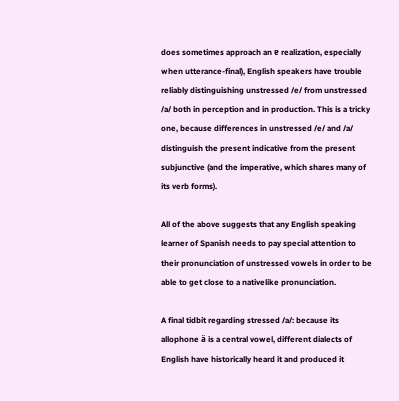does sometimes approach an ɐ realization, especially when utterance-final), English speakers have trouble reliably distinguishing unstressed /e/ from unstressed /a/ both in perception and in production. This is a tricky one, because differences in unstressed /e/ and /a/ distinguish the present indicative from the present subjunctive (and the imperative, which shares many of its verb forms).

All of the above suggests that any English speaking learner of Spanish needs to pay special attention to their pronunciation of unstressed vowels in order to be able to get close to a nativelike pronunciation.

A final tidbit regarding stressed /a/: because its allophone ä is a central vowel, different dialects of English have historically heard it and produced it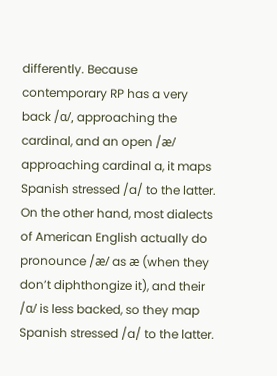differently. Because contemporary RP has a very back /ɑ/, approaching the cardinal, and an open /æ/ approaching cardinal a, it maps Spanish stressed /a/ to the latter. On the other hand, most dialects of American English actually do pronounce /æ/ as æ (when they don’t diphthongize it), and their /ɑ/ is less backed, so they map Spanish stressed /a/ to the latter.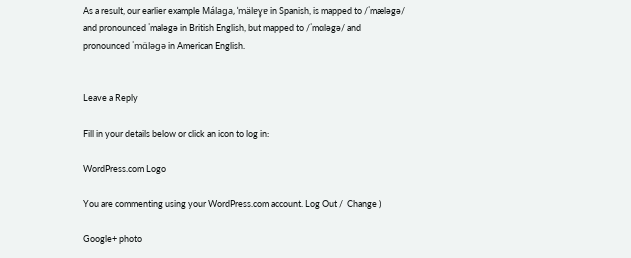As a result, our earlier example Málaga, ˈmälɐɣ̞ɐ in Spanish, is mapped to /ˈmæləgə/ and pronounced ˈmaləgə in British English, but mapped to /ˈmɑləgə/ and pronounced ˈmɑ̈ləgə in American English.


Leave a Reply

Fill in your details below or click an icon to log in:

WordPress.com Logo

You are commenting using your WordPress.com account. Log Out /  Change )

Google+ photo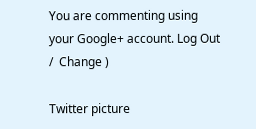You are commenting using your Google+ account. Log Out /  Change )

Twitter picture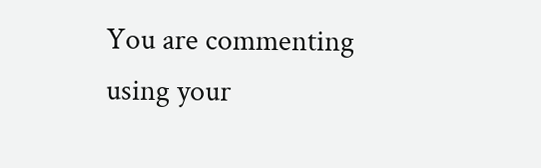You are commenting using your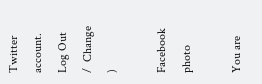Twitter account. Log Out /  Change )

Facebook photo

You are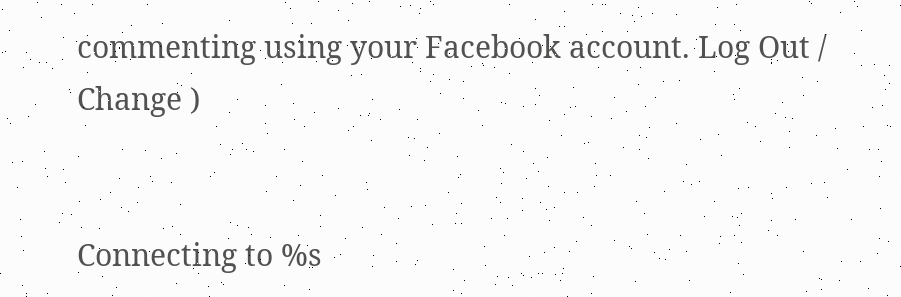commenting using your Facebook account. Log Out /  Change )


Connecting to %s